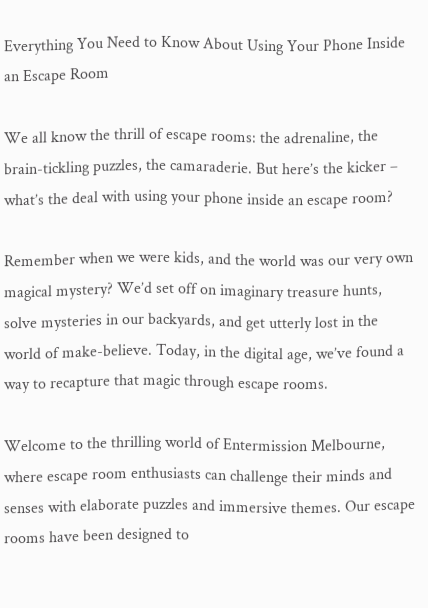Everything You Need to Know About Using Your Phone Inside an Escape Room

We all know the thrill of escape rooms: the adrenaline, the brain-tickling puzzles, the camaraderie. But here’s the kicker – what’s the deal with using your phone inside an escape room?

Remember when we were kids, and the world was our very own magical mystery? We’d set off on imaginary treasure hunts, solve mysteries in our backyards, and get utterly lost in the world of make-believe. Today, in the digital age, we’ve found a way to recapture that magic through escape rooms.

Welcome to the thrilling world of Entermission Melbourne, where escape room enthusiasts can challenge their minds and senses with elaborate puzzles and immersive themes. Our escape rooms have been designed to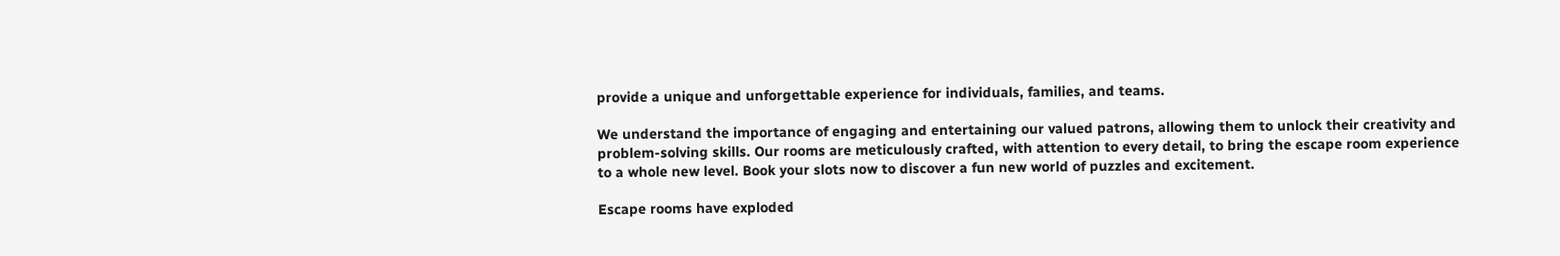provide a unique and unforgettable experience for individuals, families, and teams.

We understand the importance of engaging and entertaining our valued patrons, allowing them to unlock their creativity and problem-solving skills. Our rooms are meticulously crafted, with attention to every detail, to bring the escape room experience to a whole new level. Book your slots now to discover a fun new world of puzzles and excitement.

Escape rooms have exploded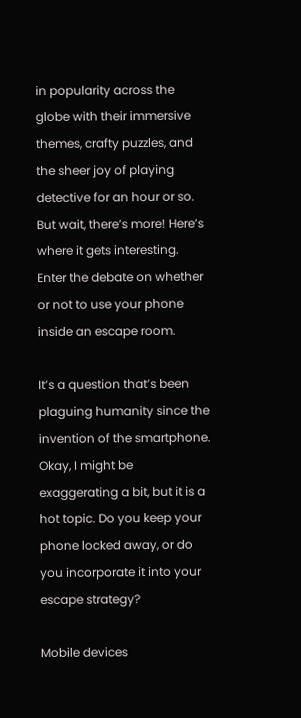in popularity across the globe with their immersive themes, crafty puzzles, and the sheer joy of playing detective for an hour or so. But wait, there’s more! Here’s where it gets interesting. Enter the debate on whether or not to use your phone inside an escape room.

It’s a question that’s been plaguing humanity since the invention of the smartphone. Okay, I might be exaggerating a bit, but it is a hot topic. Do you keep your phone locked away, or do you incorporate it into your escape strategy?

Mobile devices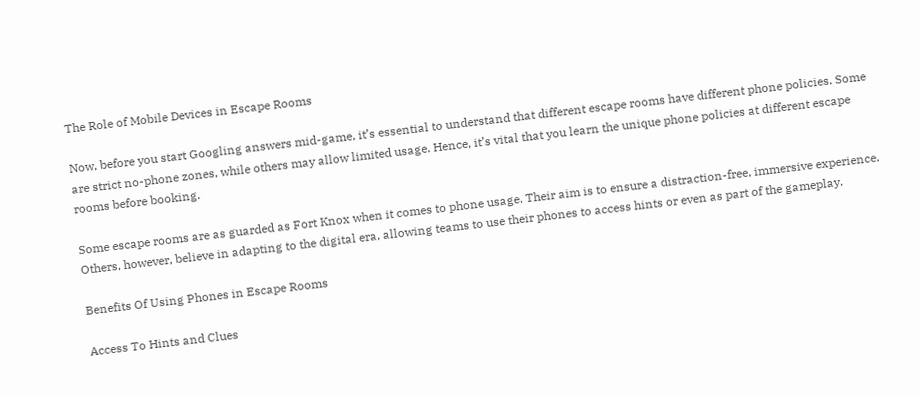The Role of Mobile Devices in Escape Rooms

Now, before you start Googling answers mid-game, it’s essential to understand that different escape rooms have different phone policies. Some are strict no-phone zones, while others may allow limited usage. Hence, it’s vital that you learn the unique phone policies at different escape rooms before booking.

Some escape rooms are as guarded as Fort Knox when it comes to phone usage. Their aim is to ensure a distraction-free, immersive experience. Others, however, believe in adapting to the digital era, allowing teams to use their phones to access hints or even as part of the gameplay.

Benefits Of Using Phones in Escape Rooms

Access To Hints and Clues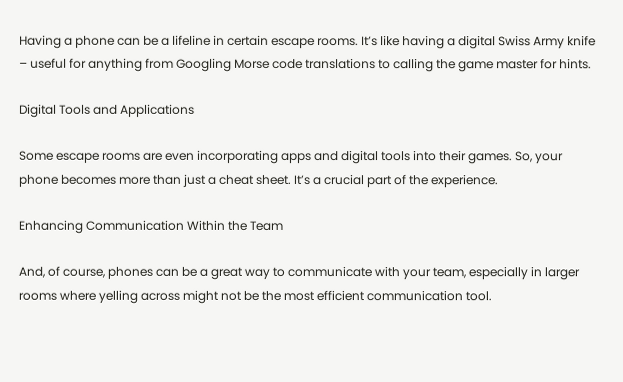Having a phone can be a lifeline in certain escape rooms. It’s like having a digital Swiss Army knife – useful for anything from Googling Morse code translations to calling the game master for hints.

Digital Tools and Applications

Some escape rooms are even incorporating apps and digital tools into their games. So, your phone becomes more than just a cheat sheet. It’s a crucial part of the experience.

Enhancing Communication Within the Team

And, of course, phones can be a great way to communicate with your team, especially in larger rooms where yelling across might not be the most efficient communication tool.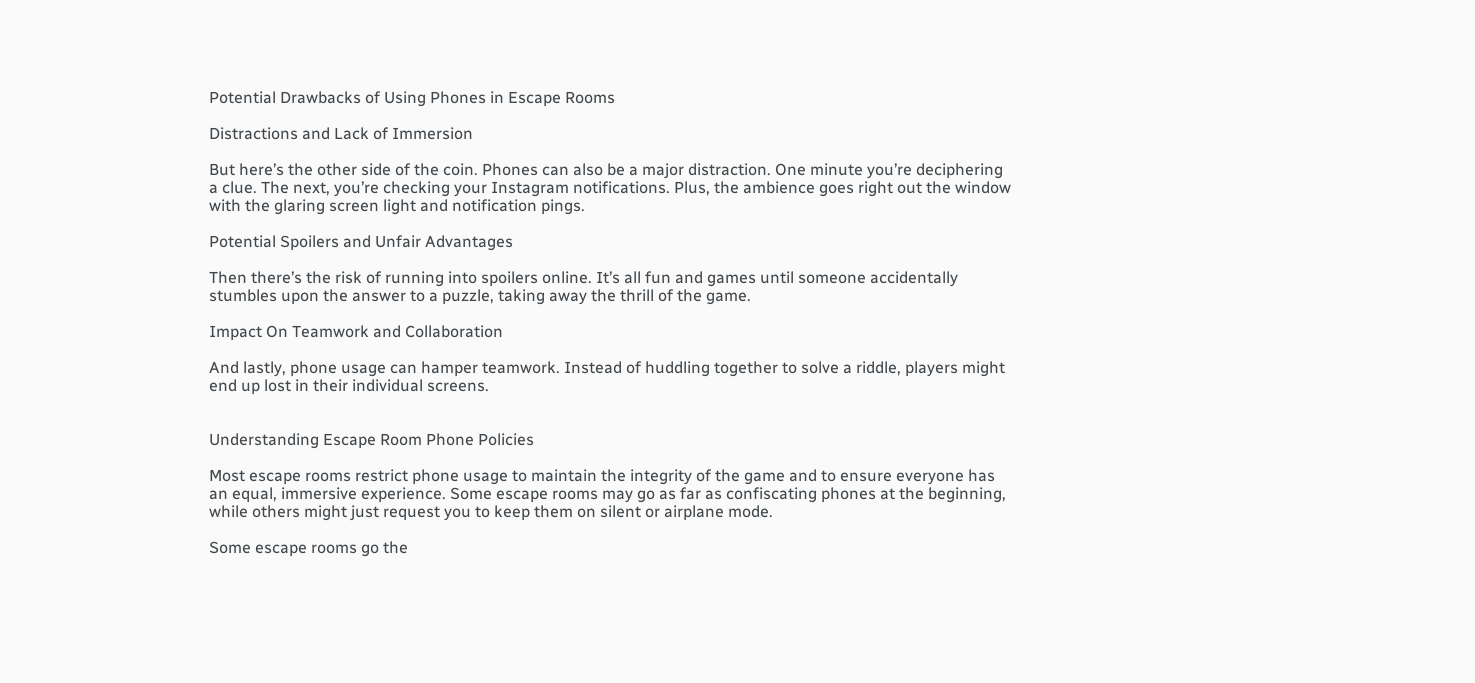Potential Drawbacks of Using Phones in Escape Rooms

Distractions and Lack of Immersion

But here’s the other side of the coin. Phones can also be a major distraction. One minute you’re deciphering a clue. The next, you’re checking your Instagram notifications. Plus, the ambience goes right out the window with the glaring screen light and notification pings.

Potential Spoilers and Unfair Advantages

Then there’s the risk of running into spoilers online. It’s all fun and games until someone accidentally stumbles upon the answer to a puzzle, taking away the thrill of the game.

Impact On Teamwork and Collaboration

And lastly, phone usage can hamper teamwork. Instead of huddling together to solve a riddle, players might end up lost in their individual screens.


Understanding Escape Room Phone Policies

Most escape rooms restrict phone usage to maintain the integrity of the game and to ensure everyone has an equal, immersive experience. Some escape rooms may go as far as confiscating phones at the beginning, while others might just request you to keep them on silent or airplane mode.

Some escape rooms go the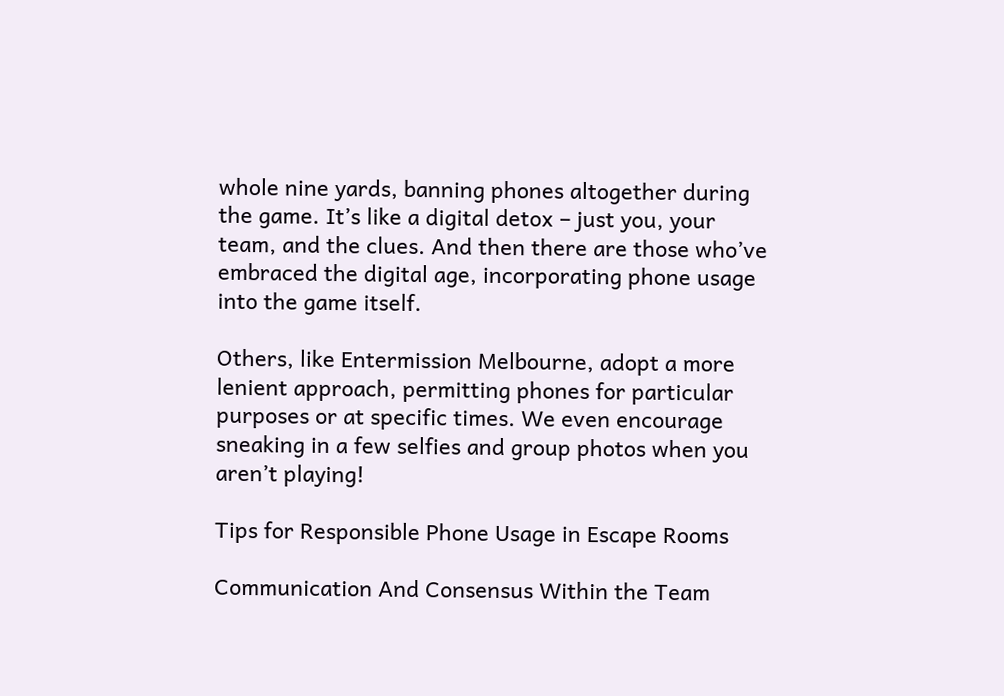whole nine yards, banning phones altogether during the game. It’s like a digital detox – just you, your team, and the clues. And then there are those who’ve embraced the digital age, incorporating phone usage into the game itself.

Others, like Entermission Melbourne, adopt a more lenient approach, permitting phones for particular purposes or at specific times. We even encourage sneaking in a few selfies and group photos when you aren’t playing!

Tips for Responsible Phone Usage in Escape Rooms

Communication And Consensus Within the Team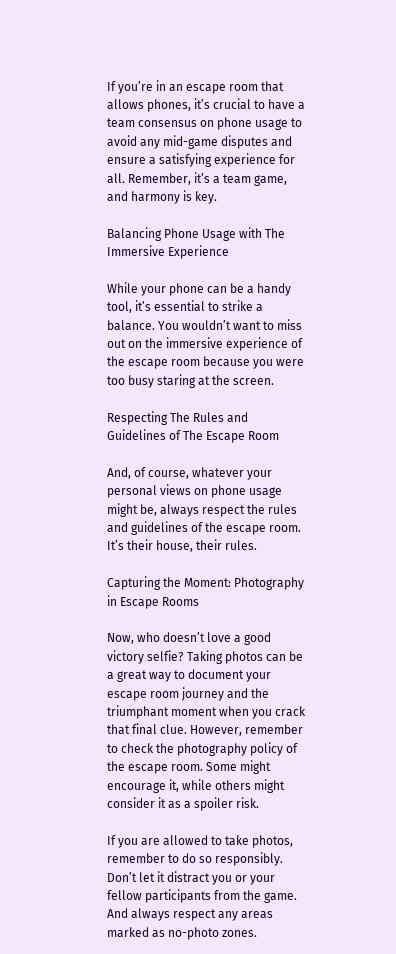If you’re in an escape room that allows phones, it’s crucial to have a team consensus on phone usage to avoid any mid-game disputes and ensure a satisfying experience for all. Remember, it’s a team game, and harmony is key.

Balancing Phone Usage with The Immersive Experience

While your phone can be a handy tool, it’s essential to strike a balance. You wouldn’t want to miss out on the immersive experience of the escape room because you were too busy staring at the screen.

Respecting The Rules and Guidelines of The Escape Room

And, of course, whatever your personal views on phone usage might be, always respect the rules and guidelines of the escape room. It’s their house, their rules.

Capturing the Moment: Photography in Escape Rooms

Now, who doesn’t love a good victory selfie? Taking photos can be a great way to document your escape room journey and the triumphant moment when you crack that final clue. However, remember to check the photography policy of the escape room. Some might encourage it, while others might consider it as a spoiler risk.

If you are allowed to take photos, remember to do so responsibly. Don’t let it distract you or your fellow participants from the game. And always respect any areas marked as no-photo zones.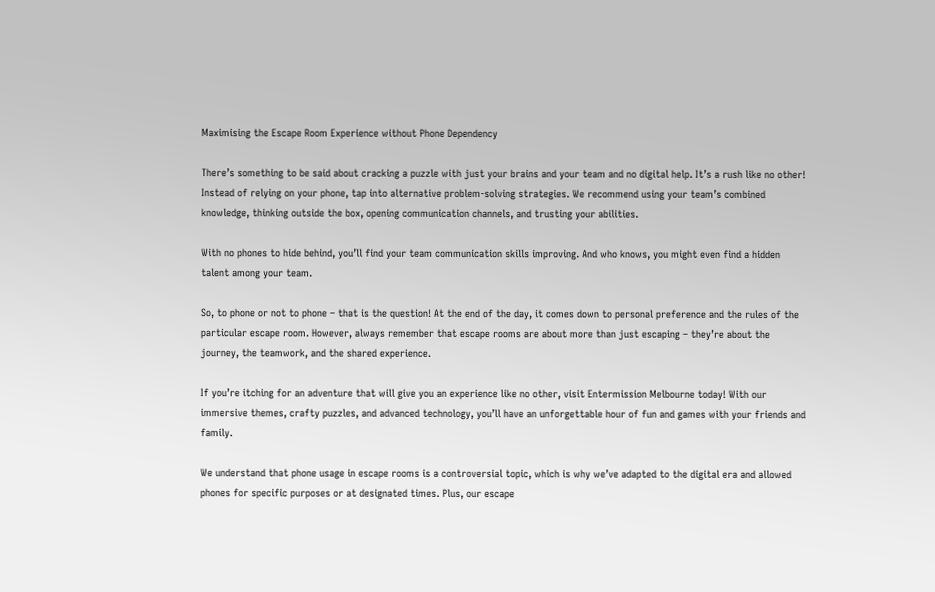Maximising the Escape Room Experience without Phone Dependency

There’s something to be said about cracking a puzzle with just your brains and your team and no digital help. It’s a rush like no other! Instead of relying on your phone, tap into alternative problem-solving strategies. We recommend using your team’s combined knowledge, thinking outside the box, opening communication channels, and trusting your abilities.

With no phones to hide behind, you’ll find your team communication skills improving. And who knows, you might even find a hidden talent among your team.

So, to phone or not to phone – that is the question! At the end of the day, it comes down to personal preference and the rules of the particular escape room. However, always remember that escape rooms are about more than just escaping – they’re about the journey, the teamwork, and the shared experience.

If you’re itching for an adventure that will give you an experience like no other, visit Entermission Melbourne today! With our immersive themes, crafty puzzles, and advanced technology, you’ll have an unforgettable hour of fun and games with your friends and family.

We understand that phone usage in escape rooms is a controversial topic, which is why we’ve adapted to the digital era and allowed phones for specific purposes or at designated times. Plus, our escape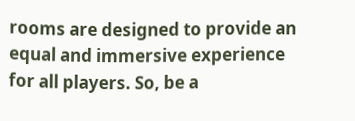rooms are designed to provide an equal and immersive experience for all players. So, be a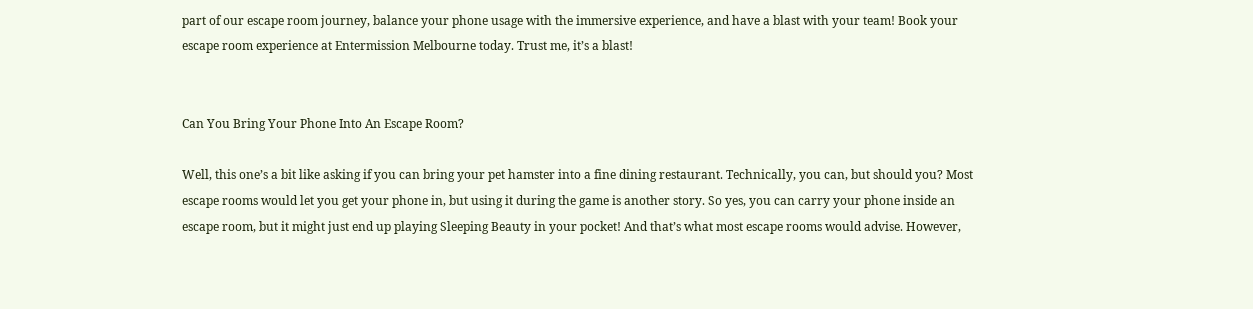part of our escape room journey, balance your phone usage with the immersive experience, and have a blast with your team! Book your escape room experience at Entermission Melbourne today. Trust me, it’s a blast!


Can You Bring Your Phone Into An Escape Room?

Well, this one’s a bit like asking if you can bring your pet hamster into a fine dining restaurant. Technically, you can, but should you? Most escape rooms would let you get your phone in, but using it during the game is another story. So yes, you can carry your phone inside an escape room, but it might just end up playing Sleeping Beauty in your pocket! And that’s what most escape rooms would advise. However,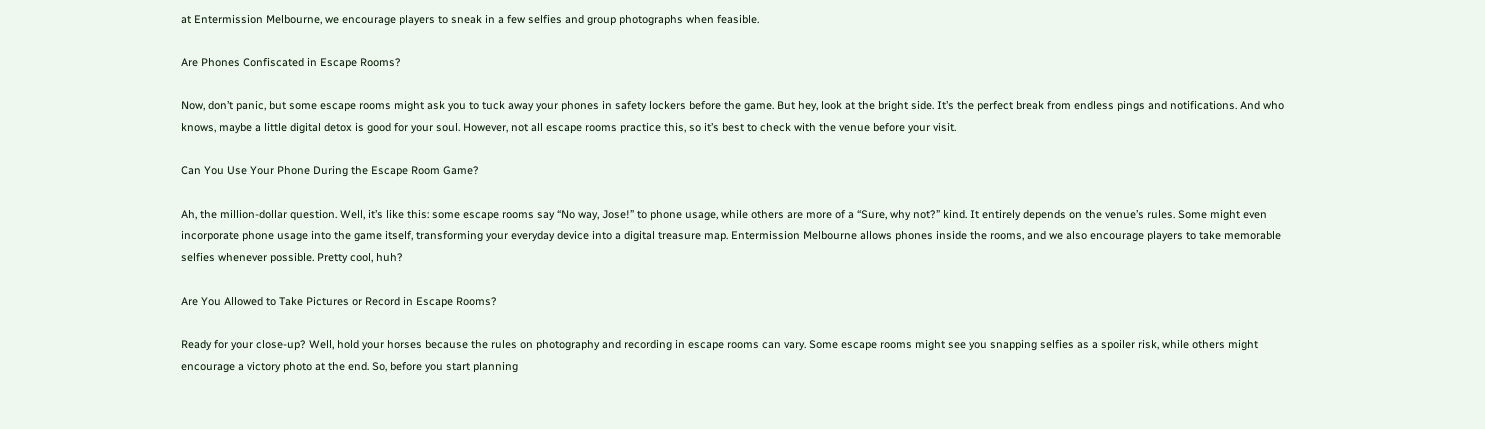at Entermission Melbourne, we encourage players to sneak in a few selfies and group photographs when feasible.

Are Phones Confiscated in Escape Rooms?

Now, don’t panic, but some escape rooms might ask you to tuck away your phones in safety lockers before the game. But hey, look at the bright side. It’s the perfect break from endless pings and notifications. And who knows, maybe a little digital detox is good for your soul. However, not all escape rooms practice this, so it’s best to check with the venue before your visit.

Can You Use Your Phone During the Escape Room Game?

Ah, the million-dollar question. Well, it’s like this: some escape rooms say “No way, Jose!” to phone usage, while others are more of a “Sure, why not?” kind. It entirely depends on the venue’s rules. Some might even incorporate phone usage into the game itself, transforming your everyday device into a digital treasure map. Entermission Melbourne allows phones inside the rooms, and we also encourage players to take memorable selfies whenever possible. Pretty cool, huh?

Are You Allowed to Take Pictures or Record in Escape Rooms?

Ready for your close-up? Well, hold your horses because the rules on photography and recording in escape rooms can vary. Some escape rooms might see you snapping selfies as a spoiler risk, while others might encourage a victory photo at the end. So, before you start planning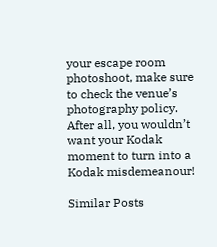your escape room photoshoot, make sure to check the venue’s photography policy. After all, you wouldn’t want your Kodak moment to turn into a Kodak misdemeanour!

Similar Posts